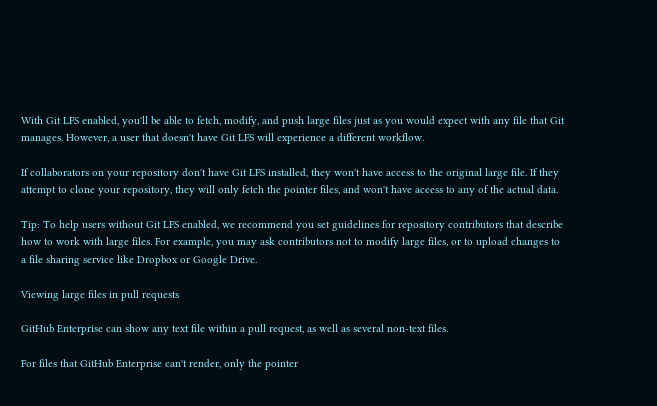With Git LFS enabled, you'll be able to fetch, modify, and push large files just as you would expect with any file that Git manages. However, a user that doesn't have Git LFS will experience a different workflow.

If collaborators on your repository don't have Git LFS installed, they won't have access to the original large file. If they attempt to clone your repository, they will only fetch the pointer files, and won't have access to any of the actual data.

Tip: To help users without Git LFS enabled, we recommend you set guidelines for repository contributors that describe how to work with large files. For example, you may ask contributors not to modify large files, or to upload changes to a file sharing service like Dropbox or Google Drive.

Viewing large files in pull requests

GitHub Enterprise can show any text file within a pull request, as well as several non-text files.

For files that GitHub Enterprise can't render, only the pointer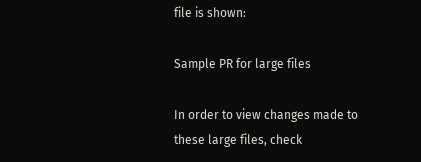file is shown:

Sample PR for large files

In order to view changes made to these large files, check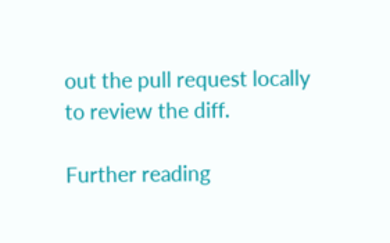out the pull request locally to review the diff.

Further reading